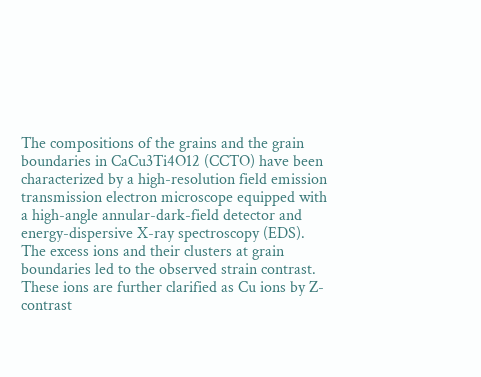The compositions of the grains and the grain boundaries in CaCu3Ti4O12 (CCTO) have been characterized by a high-resolution field emission transmission electron microscope equipped with a high-angle annular-dark-field detector and energy-dispersive X-ray spectroscopy (EDS). The excess ions and their clusters at grain boundaries led to the observed strain contrast. These ions are further clarified as Cu ions by Z-contrast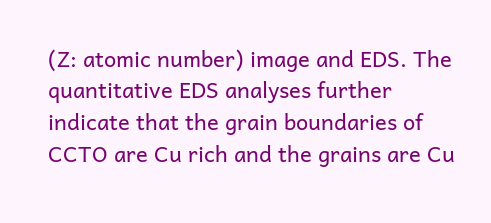(Z: atomic number) image and EDS. The quantitative EDS analyses further indicate that the grain boundaries of CCTO are Cu rich and the grains are Cu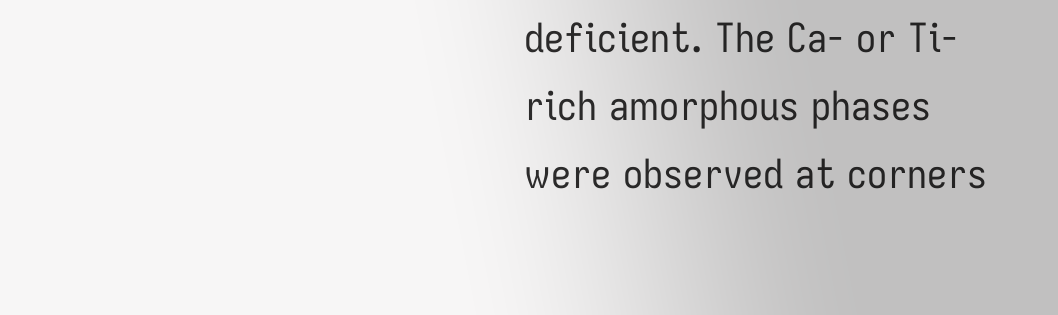deficient. The Ca- or Ti-rich amorphous phases were observed at corners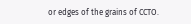or edges of the grains of CCTO.